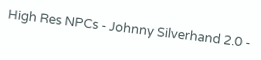High Res NPCs - Johnny Silverhand 2.0 -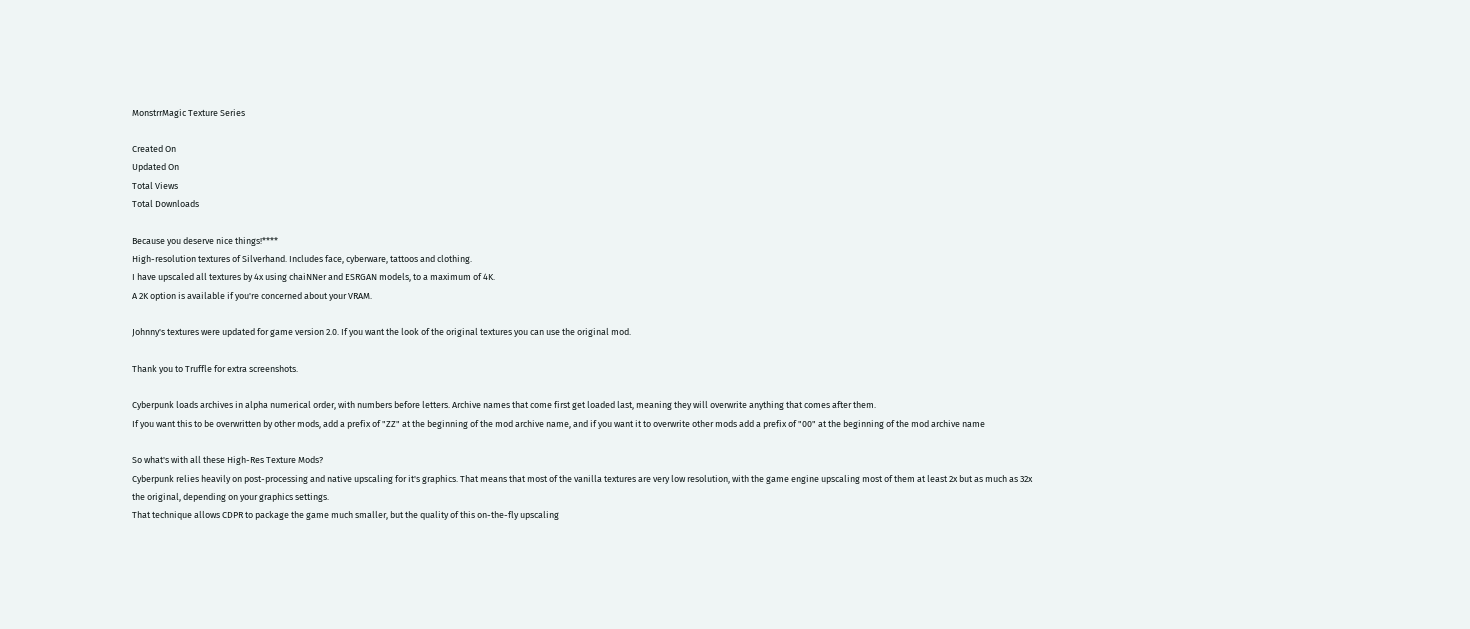MonstrrMagic Texture Series

Created On
Updated On
Total Views
Total Downloads

Because you deserve nice things!****
High-resolution textures of Silverhand. Includes face, cyberware, tattoos and clothing.
I have upscaled all textures by 4x using chaiNNer and ESRGAN models, to a maximum of 4K.
A 2K option is available if you're concerned about your VRAM.

Johnny's textures were updated for game version 2.0. If you want the look of the original textures you can use the original mod.

Thank you to Truffle for extra screenshots.

Cyberpunk loads archives in alpha numerical order, with numbers before letters. Archive names that come first get loaded last, meaning they will overwrite anything that comes after them.
If you want this to be overwritten by other mods, add a prefix of "ZZ" at the beginning of the mod archive name, and if you want it to overwrite other mods add a prefix of "00" at the beginning of the mod archive name

So what's with all these High-Res Texture Mods?
Cyberpunk relies heavily on post-processing and native upscaling for it's graphics. That means that most of the vanilla textures are very low resolution, with the game engine upscaling most of them at least 2x but as much as 32x the original, depending on your graphics settings.
That technique allows CDPR to package the game much smaller, but the quality of this on-the-fly upscaling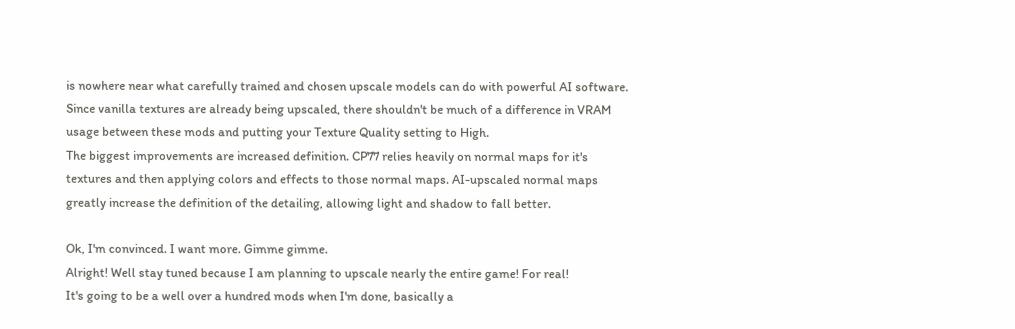is nowhere near what carefully trained and chosen upscale models can do with powerful AI software. Since vanilla textures are already being upscaled, there shouldn't be much of a difference in VRAM usage between these mods and putting your Texture Quality setting to High.
The biggest improvements are increased definition. CP77 relies heavily on normal maps for it's textures and then applying colors and effects to those normal maps. AI-upscaled normal maps greatly increase the definition of the detailing, allowing light and shadow to fall better.

Ok, I'm convinced. I want more. Gimme gimme.
Alright! Well stay tuned because I am planning to upscale nearly the entire game! For real!
It's going to be a well over a hundred mods when I'm done, basically a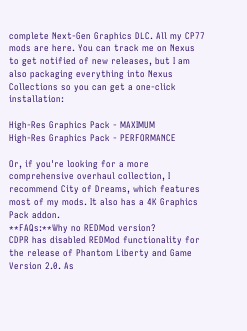complete Next-Gen Graphics DLC. All my CP77 mods are here. You can track me on Nexus to get notified of new releases, but I am also packaging everything into Nexus Collections so you can get a one-click installation:

High-Res Graphics Pack - MAXIMUM
High-Res Graphics Pack - PERFORMANCE

Or, if you're looking for a more comprehensive overhaul collection, I recommend City of Dreams, which features most of my mods. It also has a 4K Graphics Pack addon.
**FAQs:**Why no REDMod version?
CDPR has disabled REDMod functionality for the release of Phantom Liberty and Game Version 2.0. As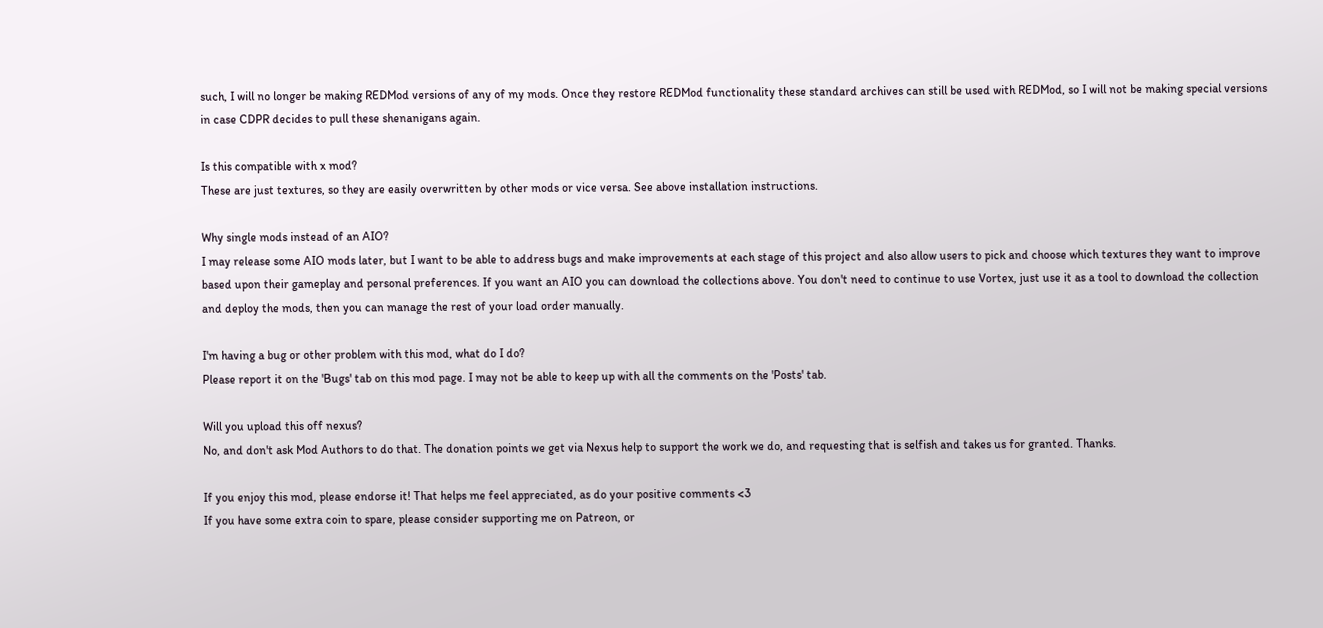such, I will no longer be making REDMod versions of any of my mods. Once they restore REDMod functionality these standard archives can still be used with REDMod, so I will not be making special versions in case CDPR decides to pull these shenanigans again.

Is this compatible with x mod?
These are just textures, so they are easily overwritten by other mods or vice versa. See above installation instructions.

Why single mods instead of an AIO?
I may release some AIO mods later, but I want to be able to address bugs and make improvements at each stage of this project and also allow users to pick and choose which textures they want to improve based upon their gameplay and personal preferences. If you want an AIO you can download the collections above. You don't need to continue to use Vortex, just use it as a tool to download the collection and deploy the mods, then you can manage the rest of your load order manually.

I'm having a bug or other problem with this mod, what do I do?
Please report it on the 'Bugs' tab on this mod page. I may not be able to keep up with all the comments on the 'Posts' tab.

Will you upload this off nexus?
No, and don't ask Mod Authors to do that. The donation points we get via Nexus help to support the work we do, and requesting that is selfish and takes us for granted. Thanks.

If you enjoy this mod, please endorse it! That helps me feel appreciated, as do your positive comments <3
If you have some extra coin to spare, please consider supporting me on Patreon, or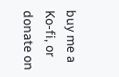buy me a Ko-fi, or donate on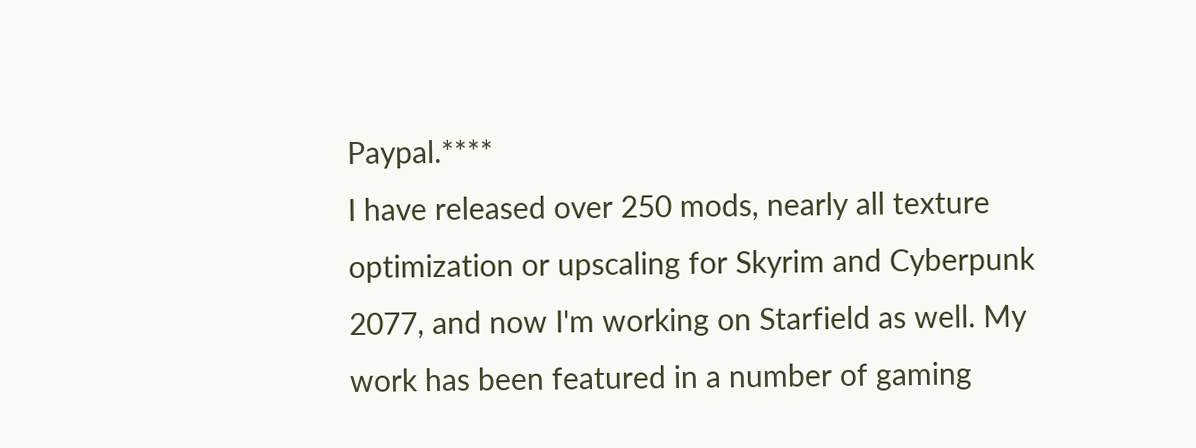Paypal.****
I have released over 250 mods, nearly all texture optimization or upscaling for Skyrim and Cyberpunk 2077, and now I'm working on Starfield as well. My work has been featured in a number of gaming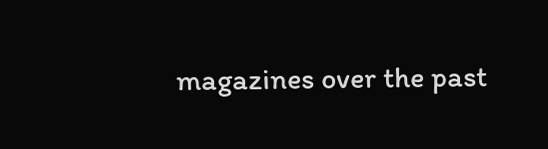magazines over the past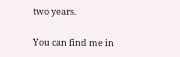two years.

You can find me in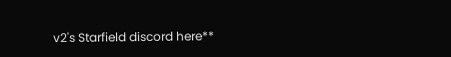v2's Starfield discord here**